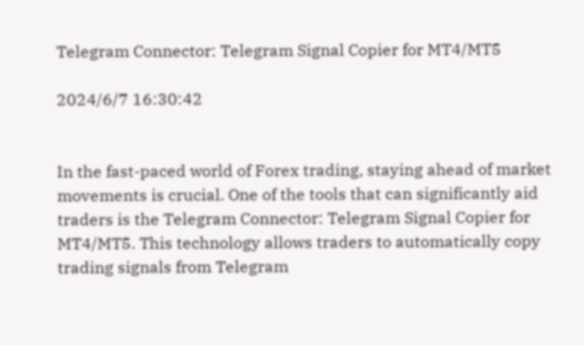Telegram Connector: Telegram Signal Copier for MT4/MT5

2024/6/7 16:30:42


In the fast-paced world of Forex trading, staying ahead of market movements is crucial. One of the tools that can significantly aid traders is the Telegram Connector: Telegram Signal Copier for MT4/MT5. This technology allows traders to automatically copy trading signals from Telegram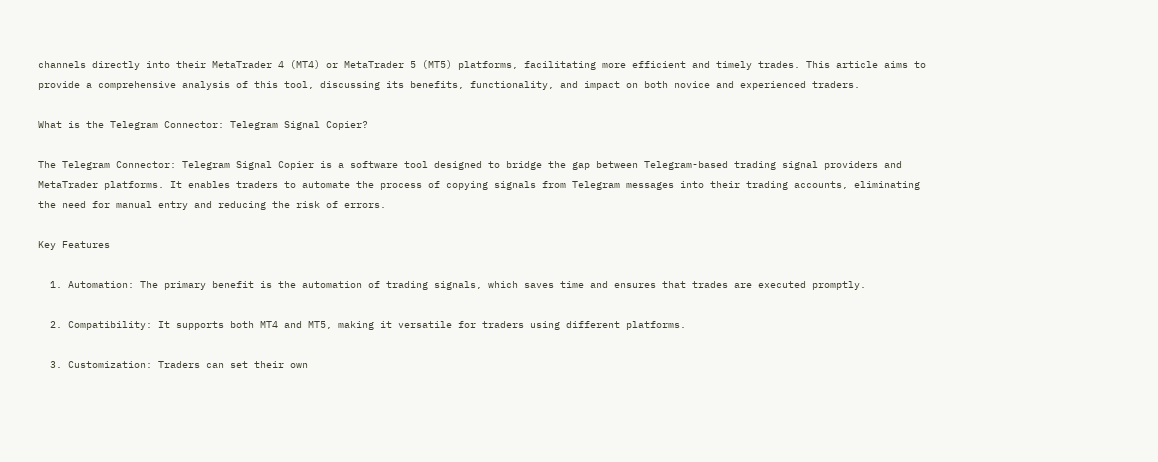channels directly into their MetaTrader 4 (MT4) or MetaTrader 5 (MT5) platforms, facilitating more efficient and timely trades. This article aims to provide a comprehensive analysis of this tool, discussing its benefits, functionality, and impact on both novice and experienced traders.

What is the Telegram Connector: Telegram Signal Copier?

The Telegram Connector: Telegram Signal Copier is a software tool designed to bridge the gap between Telegram-based trading signal providers and MetaTrader platforms. It enables traders to automate the process of copying signals from Telegram messages into their trading accounts, eliminating the need for manual entry and reducing the risk of errors.

Key Features

  1. Automation: The primary benefit is the automation of trading signals, which saves time and ensures that trades are executed promptly.

  2. Compatibility: It supports both MT4 and MT5, making it versatile for traders using different platforms.

  3. Customization: Traders can set their own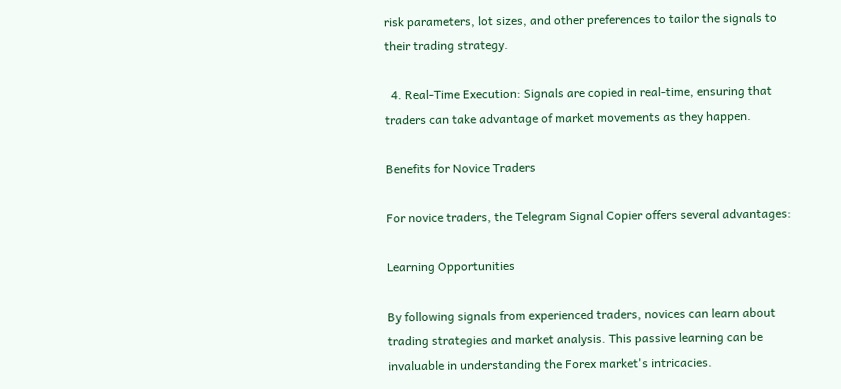risk parameters, lot sizes, and other preferences to tailor the signals to their trading strategy.

  4. Real-Time Execution: Signals are copied in real-time, ensuring that traders can take advantage of market movements as they happen.

Benefits for Novice Traders

For novice traders, the Telegram Signal Copier offers several advantages:

Learning Opportunities

By following signals from experienced traders, novices can learn about trading strategies and market analysis. This passive learning can be invaluable in understanding the Forex market's intricacies.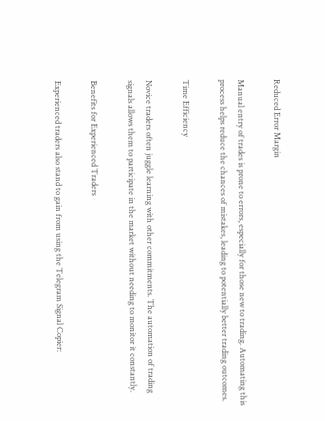Reduced Error Margin

Manual entry of trades is prone to errors, especially for those new to trading. Automating this process helps reduce the chances of mistakes, leading to potentially better trading outcomes.

Time Efficiency

Novice traders often juggle learning with other commitments. The automation of trading signals allows them to participate in the market without needing to monitor it constantly.

Benefits for Experienced Traders

Experienced traders also stand to gain from using the Telegram Signal Copier: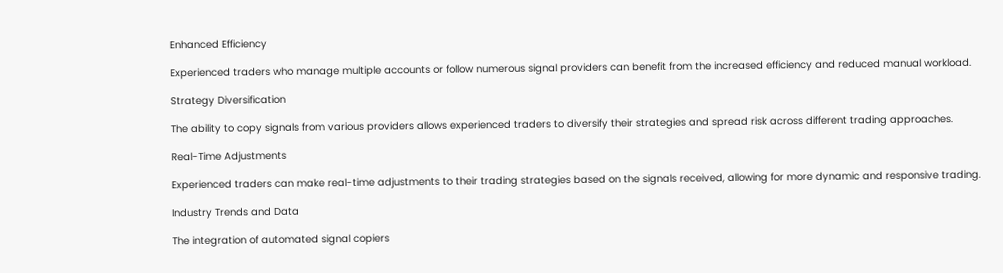Enhanced Efficiency

Experienced traders who manage multiple accounts or follow numerous signal providers can benefit from the increased efficiency and reduced manual workload.

Strategy Diversification

The ability to copy signals from various providers allows experienced traders to diversify their strategies and spread risk across different trading approaches.

Real-Time Adjustments

Experienced traders can make real-time adjustments to their trading strategies based on the signals received, allowing for more dynamic and responsive trading.

Industry Trends and Data

The integration of automated signal copiers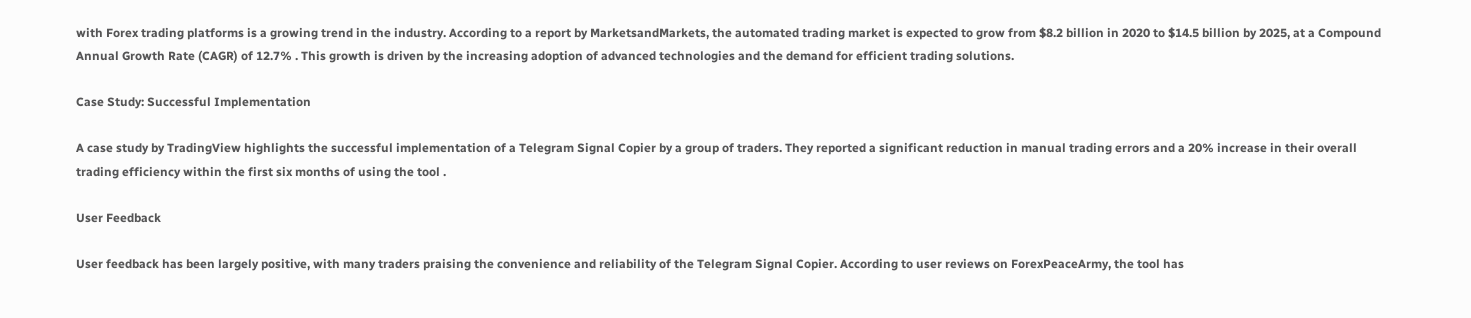with Forex trading platforms is a growing trend in the industry. According to a report by MarketsandMarkets, the automated trading market is expected to grow from $8.2 billion in 2020 to $14.5 billion by 2025, at a Compound Annual Growth Rate (CAGR) of 12.7% . This growth is driven by the increasing adoption of advanced technologies and the demand for efficient trading solutions.

Case Study: Successful Implementation

A case study by TradingView highlights the successful implementation of a Telegram Signal Copier by a group of traders. They reported a significant reduction in manual trading errors and a 20% increase in their overall trading efficiency within the first six months of using the tool .

User Feedback

User feedback has been largely positive, with many traders praising the convenience and reliability of the Telegram Signal Copier. According to user reviews on ForexPeaceArmy, the tool has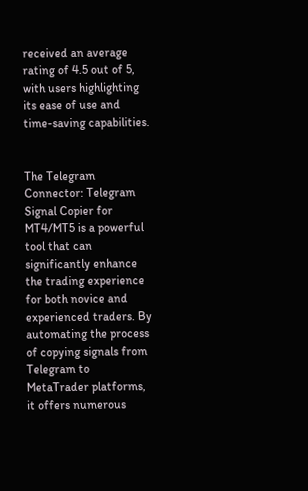received an average rating of 4.5 out of 5, with users highlighting its ease of use and time-saving capabilities.


The Telegram Connector: Telegram Signal Copier for MT4/MT5 is a powerful tool that can significantly enhance the trading experience for both novice and experienced traders. By automating the process of copying signals from Telegram to MetaTrader platforms, it offers numerous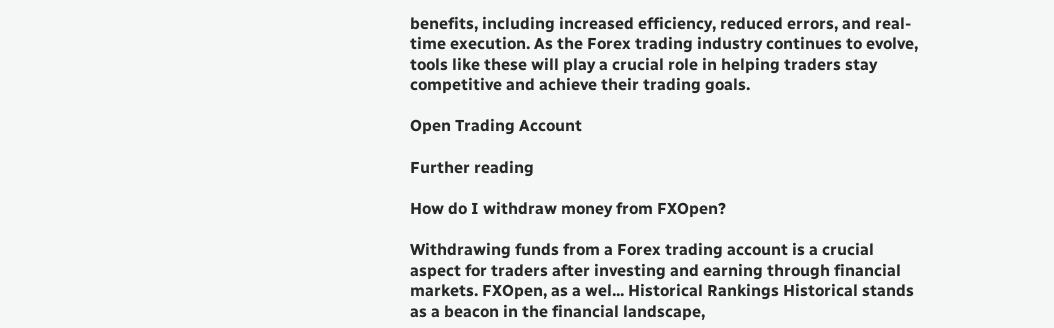benefits, including increased efficiency, reduced errors, and real-time execution. As the Forex trading industry continues to evolve, tools like these will play a crucial role in helping traders stay competitive and achieve their trading goals.

Open Trading Account

Further reading

How do I withdraw money from FXOpen?

Withdrawing funds from a Forex trading account is a crucial aspect for traders after investing and earning through financial markets. FXOpen, as a wel... Historical Rankings Historical stands as a beacon in the financial landscape,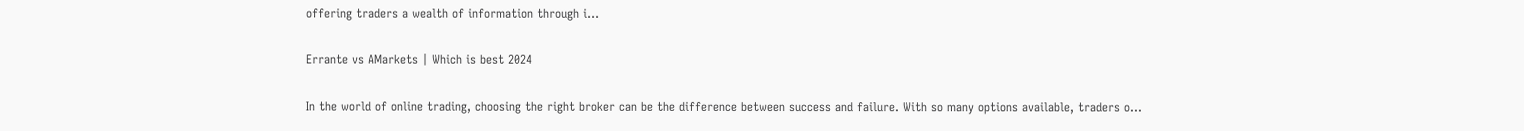offering traders a wealth of information through i...

Errante vs AMarkets | Which is best 2024

In the world of online trading, choosing the right broker can be the difference between success and failure. With so many options available, traders o...